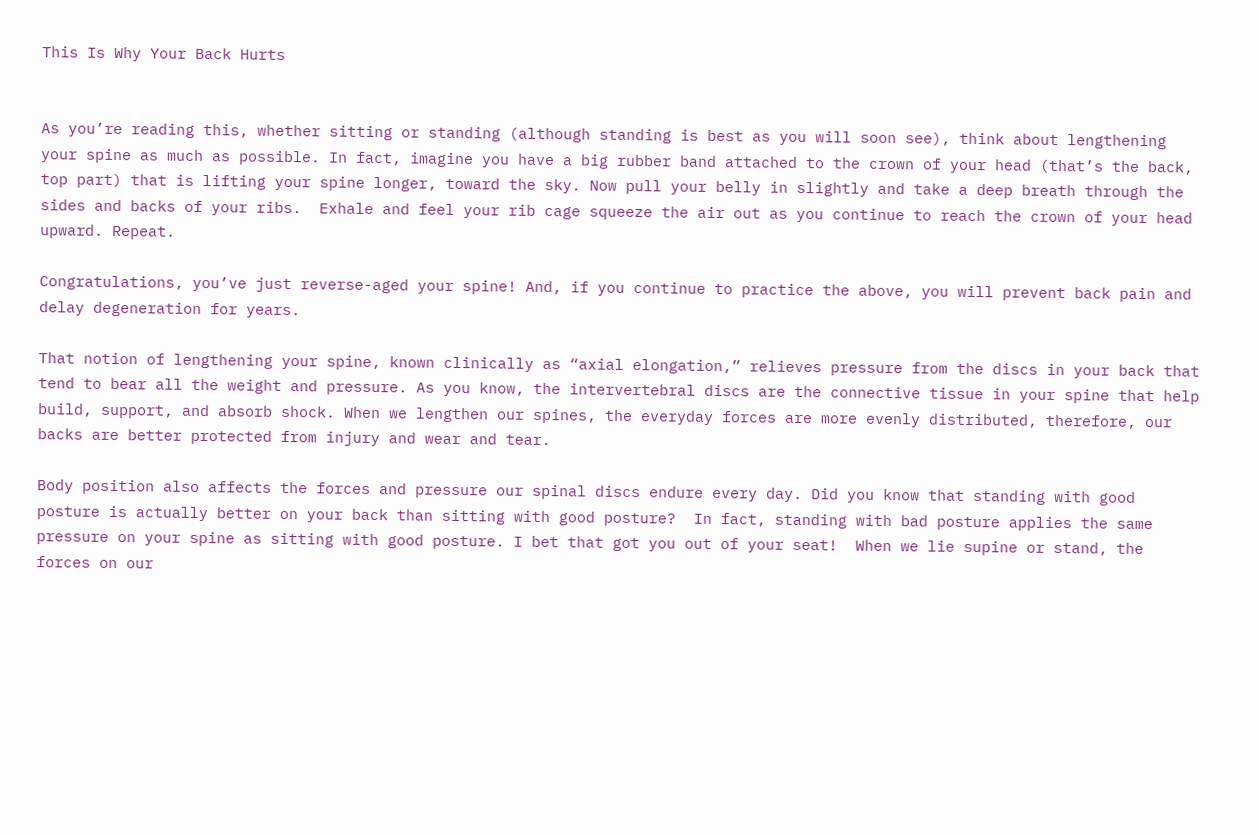This Is Why Your Back Hurts


As you’re reading this, whether sitting or standing (although standing is best as you will soon see), think about lengthening your spine as much as possible. In fact, imagine you have a big rubber band attached to the crown of your head (that’s the back, top part) that is lifting your spine longer, toward the sky. Now pull your belly in slightly and take a deep breath through the sides and backs of your ribs.  Exhale and feel your rib cage squeeze the air out as you continue to reach the crown of your head upward. Repeat.

Congratulations, you’ve just reverse-aged your spine! And, if you continue to practice the above, you will prevent back pain and delay degeneration for years.

That notion of lengthening your spine, known clinically as “axial elongation,” relieves pressure from the discs in your back that tend to bear all the weight and pressure. As you know, the intervertebral discs are the connective tissue in your spine that help build, support, and absorb shock. When we lengthen our spines, the everyday forces are more evenly distributed, therefore, our backs are better protected from injury and wear and tear.

Body position also affects the forces and pressure our spinal discs endure every day. Did you know that standing with good posture is actually better on your back than sitting with good posture?  In fact, standing with bad posture applies the same pressure on your spine as sitting with good posture. I bet that got you out of your seat!  When we lie supine or stand, the forces on our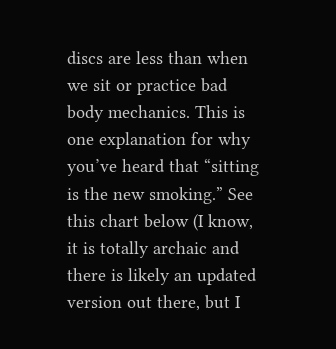discs are less than when we sit or practice bad body mechanics. This is one explanation for why you’ve heard that “sitting is the new smoking.” See this chart below (I know, it is totally archaic and there is likely an updated version out there, but I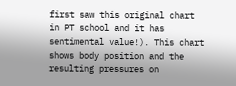first saw this original chart in PT school and it has sentimental value!). This chart shows body position and the resulting pressures on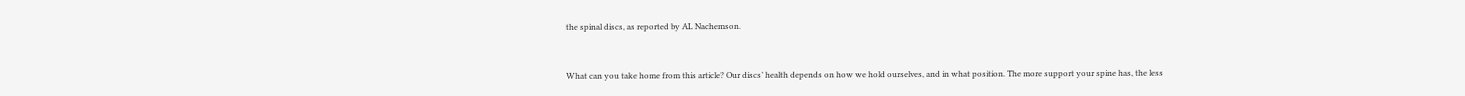the spinal discs, as reported by AL Nachemson.


What can you take home from this article? Our discs’ health depends on how we hold ourselves, and in what position. The more support your spine has, the less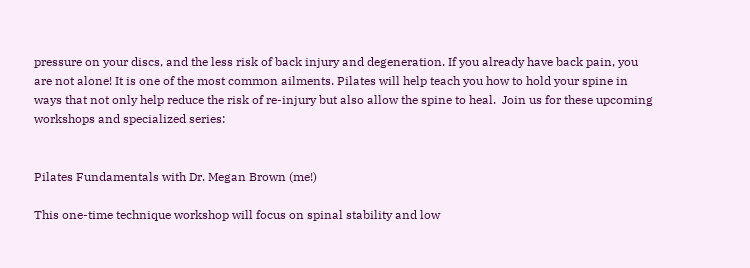pressure on your discs, and the less risk of back injury and degeneration. If you already have back pain, you are not alone! It is one of the most common ailments. Pilates will help teach you how to hold your spine in ways that not only help reduce the risk of re-injury but also allow the spine to heal.  Join us for these upcoming workshops and specialized series:


Pilates Fundamentals with Dr. Megan Brown (me!)

This one-time technique workshop will focus on spinal stability and low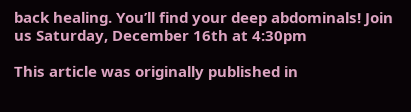back healing. You’ll find your deep abdominals! Join us Saturday, December 16th at 4:30pm

This article was originally published in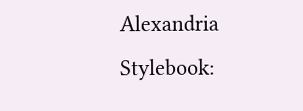Alexandria Stylebook: